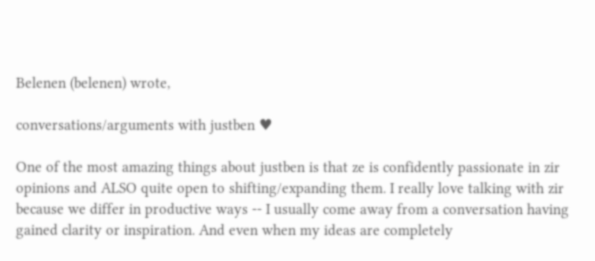Belenen (belenen) wrote,

conversations/arguments with justben ♥

One of the most amazing things about justben is that ze is confidently passionate in zir opinions and ALSO quite open to shifting/expanding them. I really love talking with zir because we differ in productive ways -- I usually come away from a conversation having gained clarity or inspiration. And even when my ideas are completely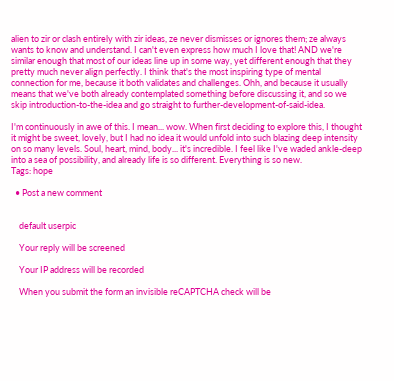alien to zir or clash entirely with zir ideas, ze never dismisses or ignores them; ze always wants to know and understand. I can't even express how much I love that! AND we're similar enough that most of our ideas line up in some way, yet different enough that they pretty much never align perfectly. I think that's the most inspiring type of mental connection for me, because it both validates and challenges. Ohh, and because it usually means that we've both already contemplated something before discussing it, and so we skip introduction-to-the-idea and go straight to further-development-of-said-idea.

I'm continuously in awe of this. I mean... wow. When first deciding to explore this, I thought it might be sweet, lovely, but I had no idea it would unfold into such blazing deep intensity on so many levels. Soul, heart, mind, body... it's incredible. I feel like I've waded ankle-deep into a sea of possibility, and already life is so different. Everything is so new.
Tags: hope

  • Post a new comment


    default userpic

    Your reply will be screened

    Your IP address will be recorded

    When you submit the form an invisible reCAPTCHA check will be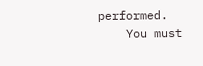performed.
    You must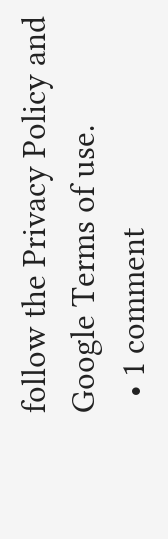follow the Privacy Policy and Google Terms of use.
  • 1 comment